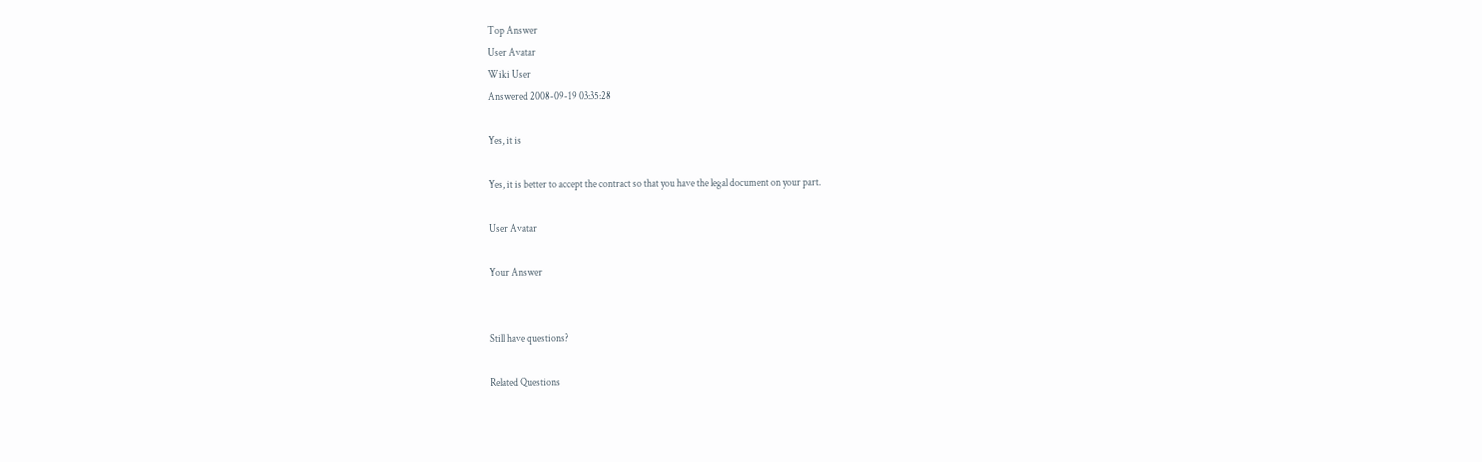Top Answer
User Avatar
Wiki User
Answered 2008-09-19 03:35:28

Yes, it is

Yes, it is better to accept the contract so that you have the legal document on your part.

User Avatar

Your Answer


Still have questions?

Related Questions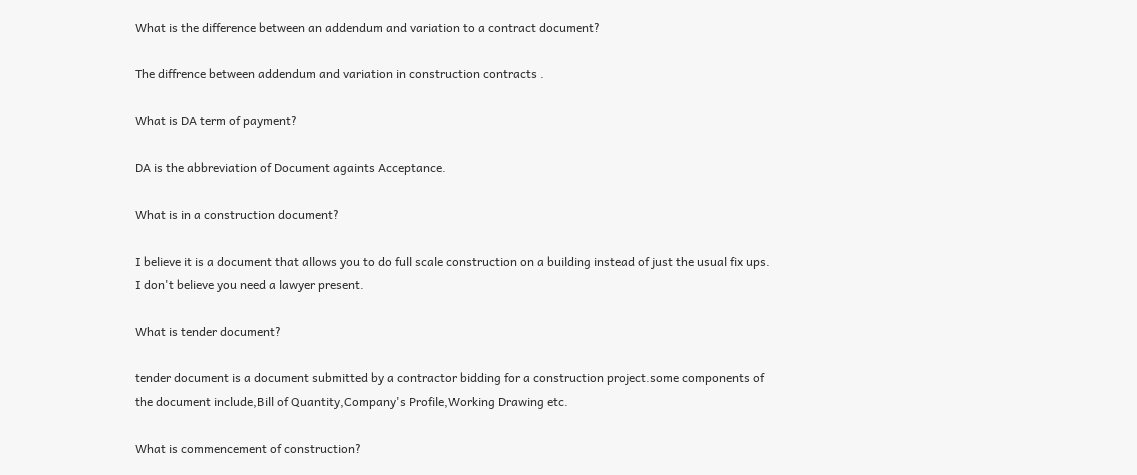What is the difference between an addendum and variation to a contract document?

The diffrence between addendum and variation in construction contracts .

What is DA term of payment?

DA is the abbreviation of Document againts Acceptance.

What is in a construction document?

I believe it is a document that allows you to do full scale construction on a building instead of just the usual fix ups. I don't believe you need a lawyer present.

What is tender document?

tender document is a document submitted by a contractor bidding for a construction project.some components of the document include,Bill of Quantity,Company's Profile,Working Drawing etc.

What is commencement of construction?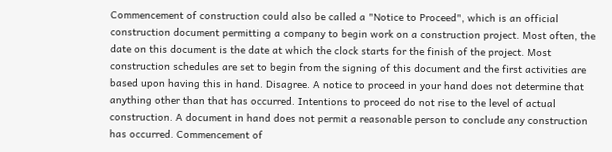Commencement of construction could also be called a "Notice to Proceed", which is an official construction document permitting a company to begin work on a construction project. Most often, the date on this document is the date at which the clock starts for the finish of the project. Most construction schedules are set to begin from the signing of this document and the first activities are based upon having this in hand. Disagree. A notice to proceed in your hand does not determine that anything other than that has occurred. Intentions to proceed do not rise to the level of actual construction. A document in hand does not permit a reasonable person to conclude any construction has occurred. Commencement of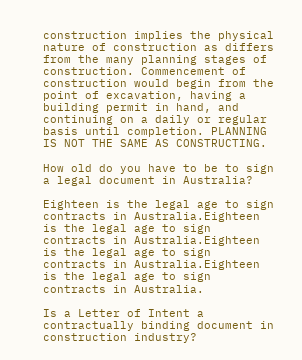construction implies the physical nature of construction as differs from the many planning stages of construction. Commencement of construction would begin from the point of excavation, having a building permit in hand, and continuing on a daily or regular basis until completion. PLANNING IS NOT THE SAME AS CONSTRUCTING.

How old do you have to be to sign a legal document in Australia?

Eighteen is the legal age to sign contracts in Australia.Eighteen is the legal age to sign contracts in Australia.Eighteen is the legal age to sign contracts in Australia.Eighteen is the legal age to sign contracts in Australia.

Is a Letter of Intent a contractually binding document in construction industry?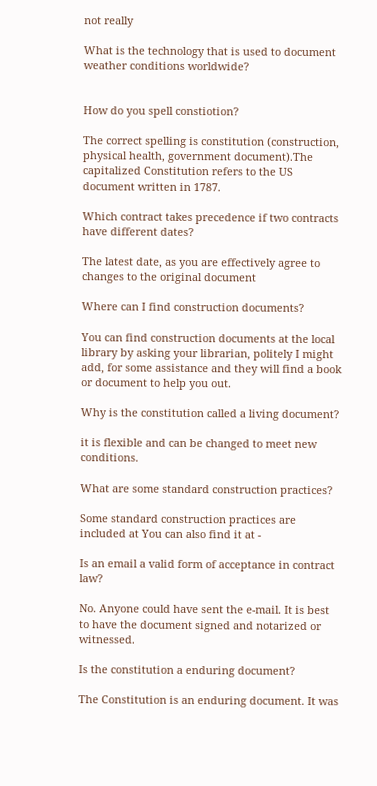not really

What is the technology that is used to document weather conditions worldwide?


How do you spell constiotion?

The correct spelling is constitution (construction, physical health, government document).The capitalized Constitution refers to the US document written in 1787.

Which contract takes precedence if two contracts have different dates?

The latest date, as you are effectively agree to changes to the original document

Where can I find construction documents?

You can find construction documents at the local library by asking your librarian, politely I might add, for some assistance and they will find a book or document to help you out.

Why is the constitution called a living document?

it is flexible and can be changed to meet new conditions.

What are some standard construction practices?

Some standard construction practices are included at You can also find it at -

Is an email a valid form of acceptance in contract law?

No. Anyone could have sent the e-mail. It is best to have the document signed and notarized or witnessed.

Is the constitution a enduring document?

The Constitution is an enduring document. It was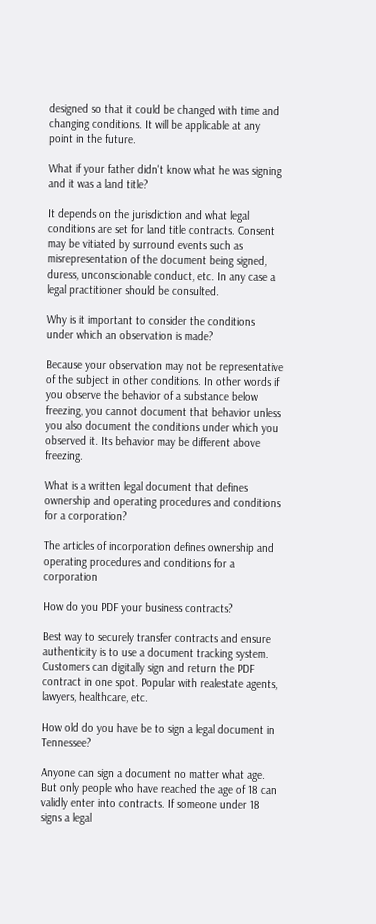designed so that it could be changed with time and changing conditions. It will be applicable at any point in the future.

What if your father didn't know what he was signing and it was a land title?

It depends on the jurisdiction and what legal conditions are set for land title contracts. Consent may be vitiated by surround events such as misrepresentation of the document being signed, duress, unconscionable conduct, etc. In any case a legal practitioner should be consulted.

Why is it important to consider the conditions under which an observation is made?

Because your observation may not be representative of the subject in other conditions. In other words if you observe the behavior of a substance below freezing, you cannot document that behavior unless you also document the conditions under which you observed it. Its behavior may be different above freezing.

What is a written legal document that defines ownership and operating procedures and conditions for a corporation?

The articles of incorporation defines ownership and operating procedures and conditions for a corporation

How do you PDF your business contracts?

Best way to securely transfer contracts and ensure authenticity is to use a document tracking system. Customers can digitally sign and return the PDF contract in one spot. Popular with realestate agents, lawyers, healthcare, etc.

How old do you have be to sign a legal document in Tennessee?

Anyone can sign a document no matter what age. But only people who have reached the age of 18 can validly enter into contracts. If someone under 18 signs a legal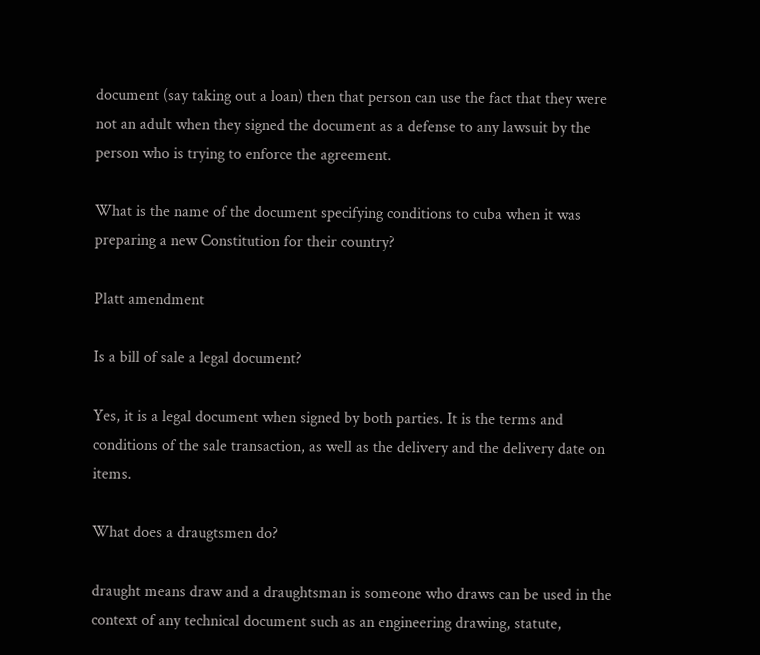document (say taking out a loan) then that person can use the fact that they were not an adult when they signed the document as a defense to any lawsuit by the person who is trying to enforce the agreement.

What is the name of the document specifying conditions to cuba when it was preparing a new Constitution for their country?

Platt amendment

Is a bill of sale a legal document?

Yes, it is a legal document when signed by both parties. It is the terms and conditions of the sale transaction, as well as the delivery and the delivery date on items.

What does a draugtsmen do?

draught means draw and a draughtsman is someone who draws can be used in the context of any technical document such as an engineering drawing, statute,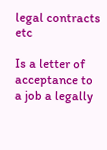legal contracts etc

Is a letter of acceptance to a job a legally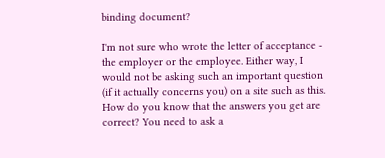binding document?

I'm not sure who wrote the letter of acceptance - the employer or the employee. Either way, I would not be asking such an important question (if it actually concerns you) on a site such as this. How do you know that the answers you get are correct? You need to ask a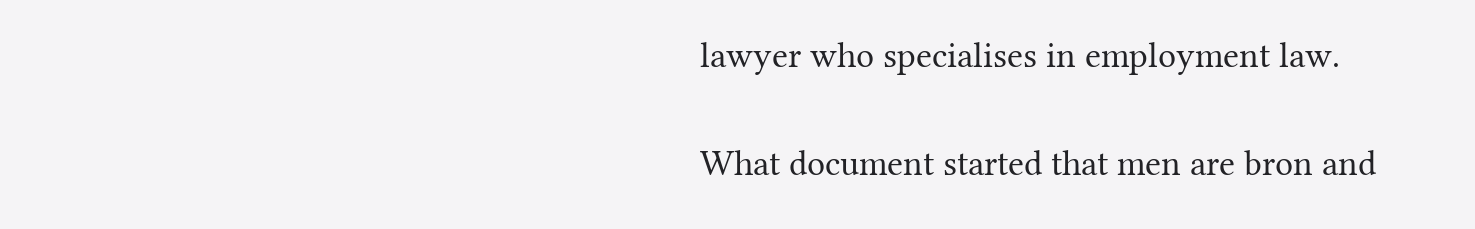lawyer who specialises in employment law.

What document started that men are bron and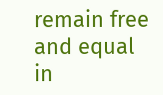remain free and equal in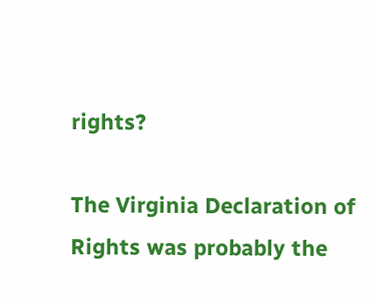rights?

The Virginia Declaration of Rights was probably the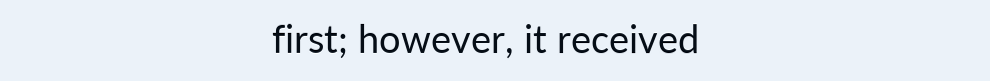first; however, it received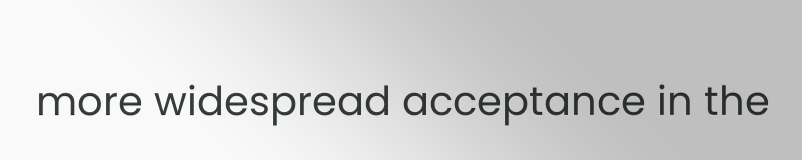more widespread acceptance in the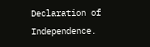Declaration of Independence.